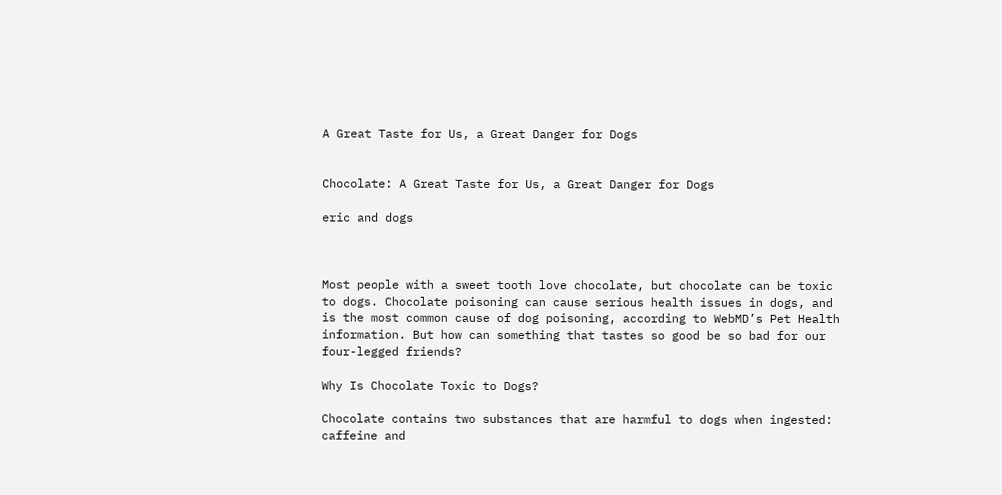A Great Taste for Us, a Great Danger for Dogs


Chocolate: A Great Taste for Us, a Great Danger for Dogs

eric and dogs



Most people with a sweet tooth love chocolate, but chocolate can be toxic to dogs. Chocolate poisoning can cause serious health issues in dogs, and is the most common cause of dog poisoning, according to WebMD’s Pet Health information. But how can something that tastes so good be so bad for our four-legged friends?

Why Is Chocolate Toxic to Dogs?

Chocolate contains two substances that are harmful to dogs when ingested: caffeine and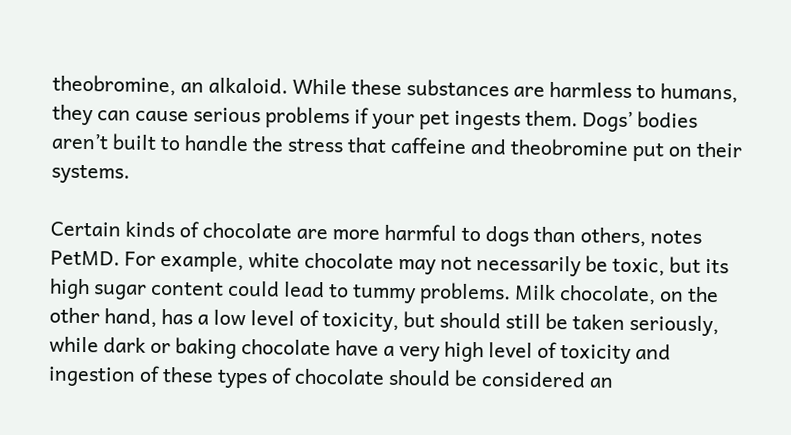theobromine, an alkaloid. While these substances are harmless to humans, they can cause serious problems if your pet ingests them. Dogs’ bodies aren’t built to handle the stress that caffeine and theobromine put on their systems.

Certain kinds of chocolate are more harmful to dogs than others, notes PetMD. For example, white chocolate may not necessarily be toxic, but its high sugar content could lead to tummy problems. Milk chocolate, on the other hand, has a low level of toxicity, but should still be taken seriously, while dark or baking chocolate have a very high level of toxicity and ingestion of these types of chocolate should be considered an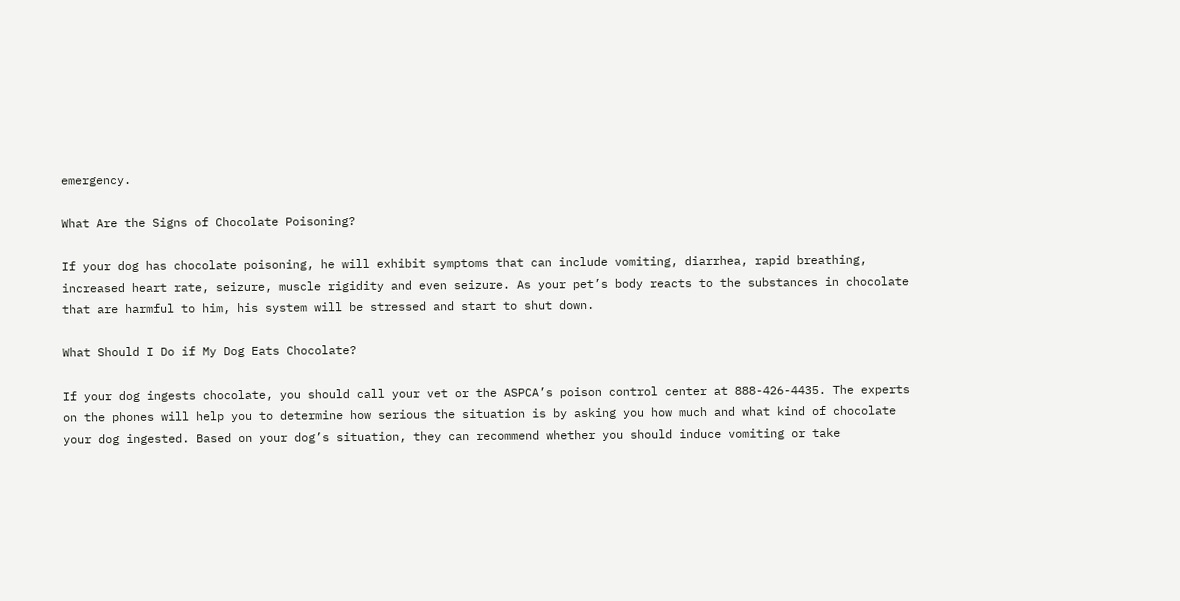emergency.

What Are the Signs of Chocolate Poisoning?

If your dog has chocolate poisoning, he will exhibit symptoms that can include vomiting, diarrhea, rapid breathing, increased heart rate, seizure, muscle rigidity and even seizure. As your pet’s body reacts to the substances in chocolate that are harmful to him, his system will be stressed and start to shut down.

What Should I Do if My Dog Eats Chocolate?

If your dog ingests chocolate, you should call your vet or the ASPCA’s poison control center at 888-426-4435. The experts on the phones will help you to determine how serious the situation is by asking you how much and what kind of chocolate your dog ingested. Based on your dog’s situation, they can recommend whether you should induce vomiting or take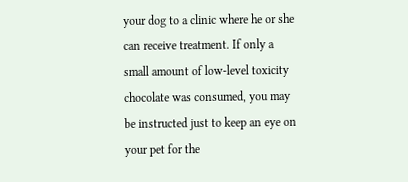your dog to a clinic where he or she can receive treatment. If only a small amount of low-level toxicity chocolate was consumed, you may be instructed just to keep an eye on your pet for the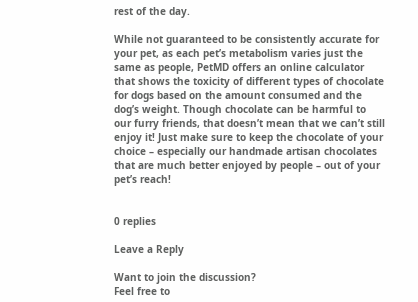rest of the day.

While not guaranteed to be consistently accurate for your pet, as each pet’s metabolism varies just the same as people, PetMD offers an online calculator that shows the toxicity of different types of chocolate for dogs based on the amount consumed and the dog’s weight. Though chocolate can be harmful to our furry friends, that doesn’t mean that we can’t still enjoy it! Just make sure to keep the chocolate of your choice – especially our handmade artisan chocolates that are much better enjoyed by people – out of your pet’s reach!


0 replies

Leave a Reply

Want to join the discussion?
Feel free to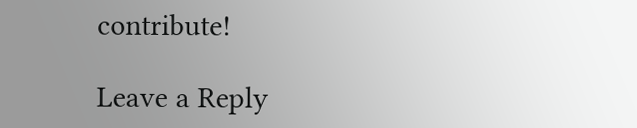contribute!

Leave a Reply